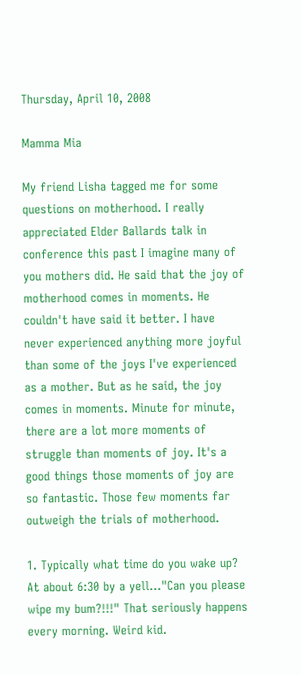Thursday, April 10, 2008

Mamma Mia

My friend Lisha tagged me for some questions on motherhood. I really appreciated Elder Ballards talk in conference this past I imagine many of you mothers did. He said that the joy of motherhood comes in moments. He couldn't have said it better. I have never experienced anything more joyful than some of the joys I've experienced as a mother. But as he said, the joy comes in moments. Minute for minute, there are a lot more moments of struggle than moments of joy. It's a good things those moments of joy are so fantastic. Those few moments far outweigh the trials of motherhood.

1. Typically what time do you wake up? At about 6:30 by a yell..."Can you please wipe my bum?!!!" That seriously happens every morning. Weird kid.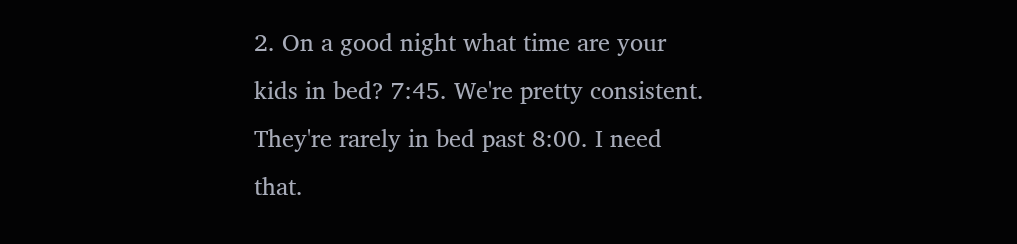2. On a good night what time are your kids in bed? 7:45. We're pretty consistent. They're rarely in bed past 8:00. I need that.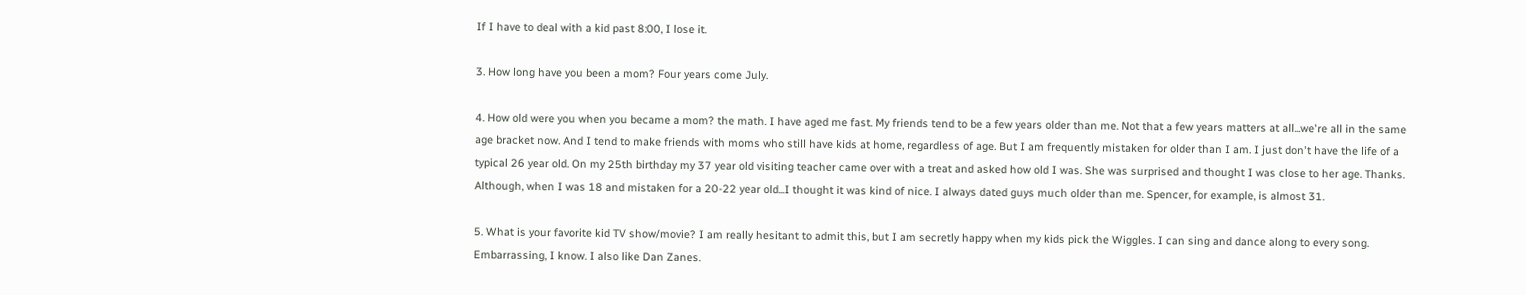If I have to deal with a kid past 8:00, I lose it.

3. How long have you been a mom? Four years come July.

4. How old were you when you became a mom? the math. I have aged me fast. My friends tend to be a few years older than me. Not that a few years matters at all...we're all in the same age bracket now. And I tend to make friends with moms who still have kids at home, regardless of age. But I am frequently mistaken for older than I am. I just don't have the life of a typical 26 year old. On my 25th birthday my 37 year old visiting teacher came over with a treat and asked how old I was. She was surprised and thought I was close to her age. Thanks. Although, when I was 18 and mistaken for a 20-22 year old...I thought it was kind of nice. I always dated guys much older than me. Spencer, for example, is almost 31.

5. What is your favorite kid TV show/movie? I am really hesitant to admit this, but I am secretly happy when my kids pick the Wiggles. I can sing and dance along to every song. Embarrassing, I know. I also like Dan Zanes.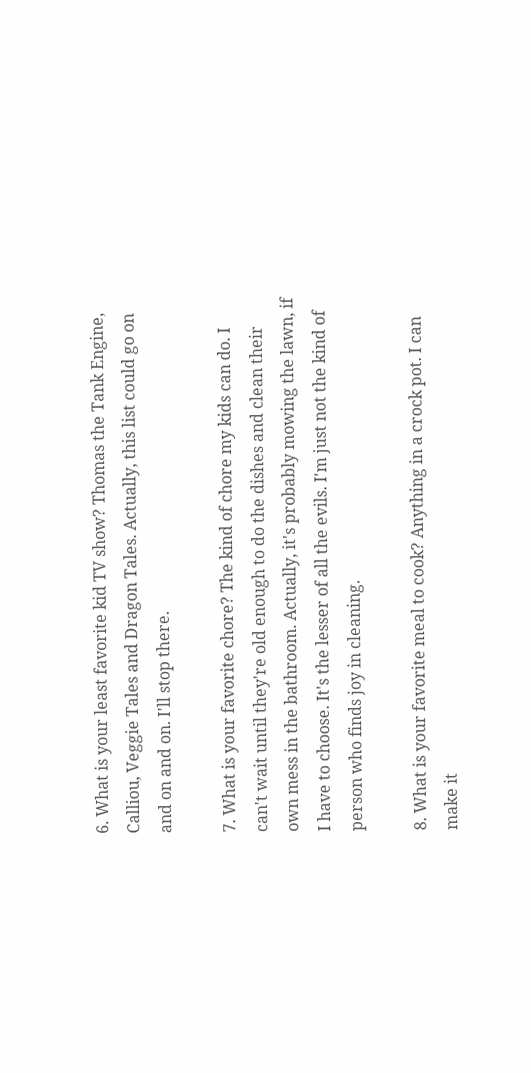6. What is your least favorite kid TV show? Thomas the Tank Engine, Calliou, Veggie Tales and Dragon Tales. Actually, this list could go on and on and on. I'll stop there.

7. What is your favorite chore? The kind of chore my kids can do. I can't wait until they're old enough to do the dishes and clean their own mess in the bathroom. Actually, it's probably mowing the lawn, if I have to choose. It's the lesser of all the evils. I'm just not the kind of person who finds joy in cleaning.

8. What is your favorite meal to cook? Anything in a crock pot. I can make it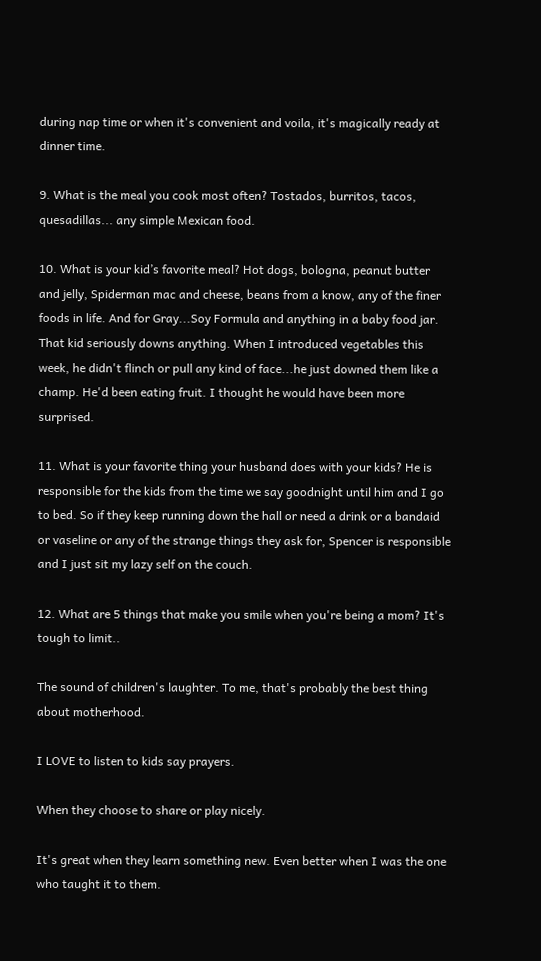during nap time or when it's convenient and voila, it's magically ready at dinner time.

9. What is the meal you cook most often? Tostados, burritos, tacos, quesadillas... any simple Mexican food.

10. What is your kid’s favorite meal? Hot dogs, bologna, peanut butter and jelly, Spiderman mac and cheese, beans from a know, any of the finer foods in life. And for Gray...Soy Formula and anything in a baby food jar. That kid seriously downs anything. When I introduced vegetables this week, he didn't flinch or pull any kind of face...he just downed them like a champ. He'd been eating fruit. I thought he would have been more surprised.

11. What is your favorite thing your husband does with your kids? He is responsible for the kids from the time we say goodnight until him and I go to bed. So if they keep running down the hall or need a drink or a bandaid or vaseline or any of the strange things they ask for, Spencer is responsible and I just sit my lazy self on the couch.

12. What are 5 things that make you smile when you're being a mom? It's tough to limit..

The sound of children's laughter. To me, that's probably the best thing about motherhood.

I LOVE to listen to kids say prayers.

When they choose to share or play nicely.

It's great when they learn something new. Even better when I was the one who taught it to them.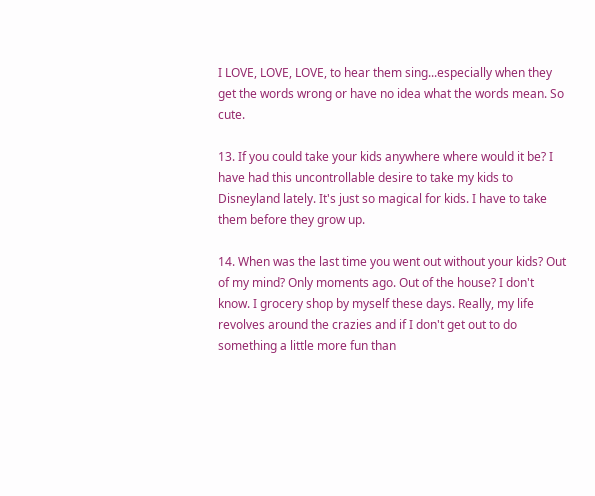I LOVE, LOVE, LOVE, to hear them sing...especially when they get the words wrong or have no idea what the words mean. So cute.

13. If you could take your kids anywhere where would it be? I have had this uncontrollable desire to take my kids to Disneyland lately. It's just so magical for kids. I have to take them before they grow up.

14. When was the last time you went out without your kids? Out of my mind? Only moments ago. Out of the house? I don't know. I grocery shop by myself these days. Really, my life revolves around the crazies and if I don't get out to do something a little more fun than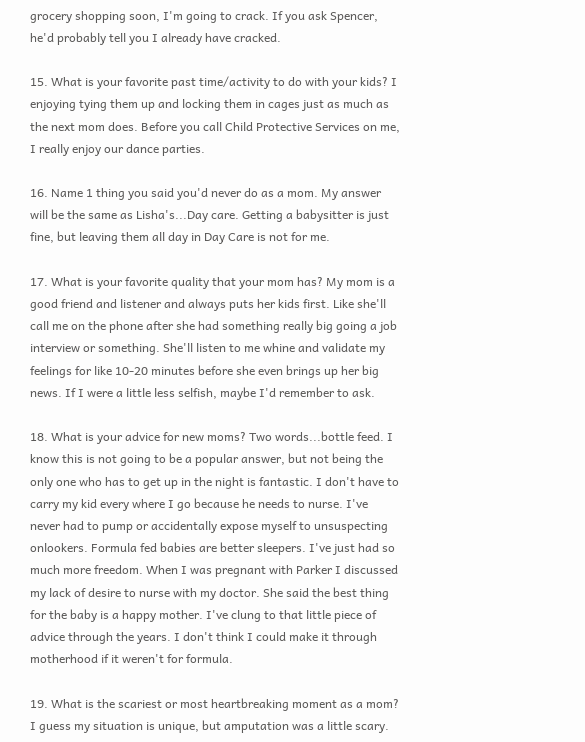grocery shopping soon, I'm going to crack. If you ask Spencer, he'd probably tell you I already have cracked.

15. What is your favorite past time/activity to do with your kids? I enjoying tying them up and locking them in cages just as much as the next mom does. Before you call Child Protective Services on me, I really enjoy our dance parties.

16. Name 1 thing you said you'd never do as a mom. My answer will be the same as Lisha's...Day care. Getting a babysitter is just fine, but leaving them all day in Day Care is not for me.

17. What is your favorite quality that your mom has? My mom is a good friend and listener and always puts her kids first. Like she'll call me on the phone after she had something really big going a job interview or something. She'll listen to me whine and validate my feelings for like 10-20 minutes before she even brings up her big news. If I were a little less selfish, maybe I'd remember to ask.

18. What is your advice for new moms? Two words...bottle feed. I know this is not going to be a popular answer, but not being the only one who has to get up in the night is fantastic. I don't have to carry my kid every where I go because he needs to nurse. I've never had to pump or accidentally expose myself to unsuspecting onlookers. Formula fed babies are better sleepers. I've just had so much more freedom. When I was pregnant with Parker I discussed my lack of desire to nurse with my doctor. She said the best thing for the baby is a happy mother. I've clung to that little piece of advice through the years. I don't think I could make it through motherhood if it weren't for formula.

19. What is the scariest or most heartbreaking moment as a mom? I guess my situation is unique, but amputation was a little scary.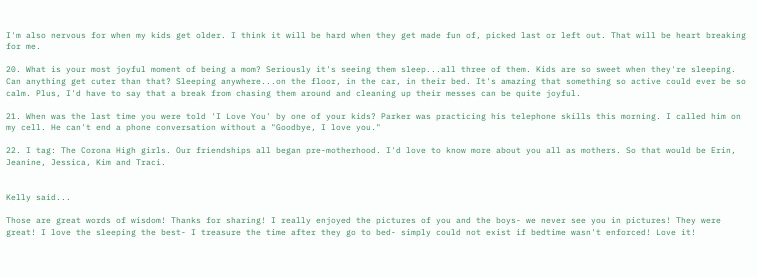I'm also nervous for when my kids get older. I think it will be hard when they get made fun of, picked last or left out. That will be heart breaking for me.

20. What is your most joyful moment of being a mom? Seriously it's seeing them sleep...all three of them. Kids are so sweet when they're sleeping. Can anything get cuter than that? Sleeping anywhere...on the floor, in the car, in their bed. It's amazing that something so active could ever be so calm. Plus, I'd have to say that a break from chasing them around and cleaning up their messes can be quite joyful.

21. When was the last time you were told 'I Love You' by one of your kids? Parker was practicing his telephone skills this morning. I called him on my cell. He can't end a phone conversation without a "Goodbye, I love you."

22. I tag: The Corona High girls. Our friendships all began pre-motherhood. I'd love to know more about you all as mothers. So that would be Erin, Jeanine, Jessica, Kim and Traci.


Kelly said...

Those are great words of wisdom! Thanks for sharing! I really enjoyed the pictures of you and the boys- we never see you in pictures! They were great! I love the sleeping the best- I treasure the time after they go to bed- simply could not exist if bedtime wasn't enforced! Love it!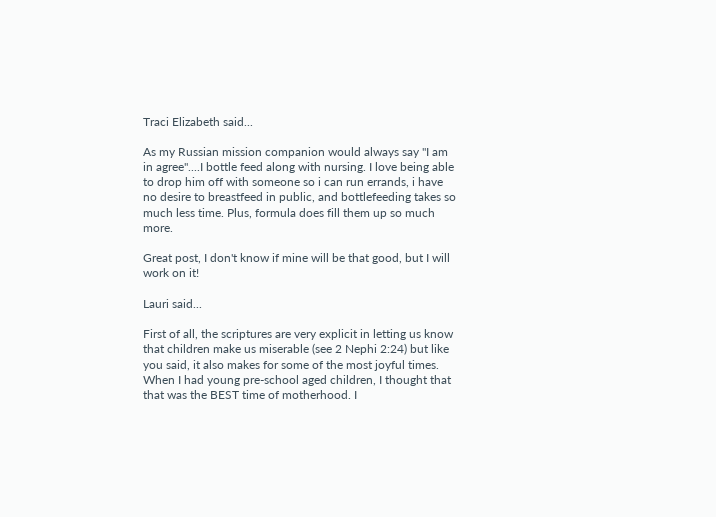Traci Elizabeth said...

As my Russian mission companion would always say "I am in agree"....I bottle feed along with nursing. I love being able to drop him off with someone so i can run errands, i have no desire to breastfeed in public, and bottlefeeding takes so much less time. Plus, formula does fill them up so much more.

Great post, I don't know if mine will be that good, but I will work on it!

Lauri said...

First of all, the scriptures are very explicit in letting us know that children make us miserable (see 2 Nephi 2:24) but like you said, it also makes for some of the most joyful times. When I had young pre-school aged children, I thought that that was the BEST time of motherhood. I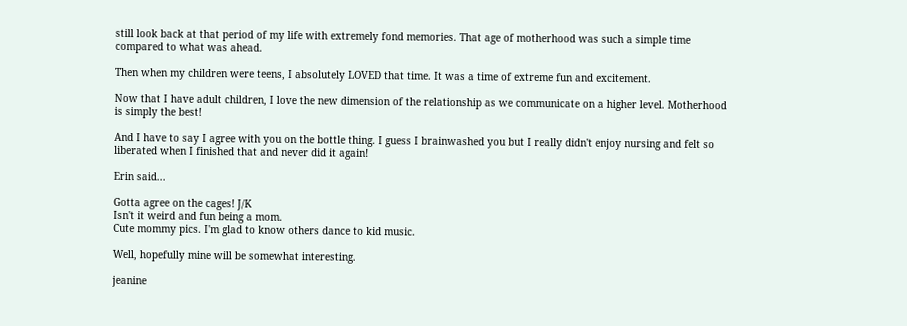still look back at that period of my life with extremely fond memories. That age of motherhood was such a simple time compared to what was ahead.

Then when my children were teens, I absolutely LOVED that time. It was a time of extreme fun and excitement.

Now that I have adult children, I love the new dimension of the relationship as we communicate on a higher level. Motherhood is simply the best!

And I have to say I agree with you on the bottle thing. I guess I brainwashed you but I really didn't enjoy nursing and felt so liberated when I finished that and never did it again!

Erin said...

Gotta agree on the cages! J/K
Isn't it weird and fun being a mom.
Cute mommy pics. I'm glad to know others dance to kid music.

Well, hopefully mine will be somewhat interesting.

jeanine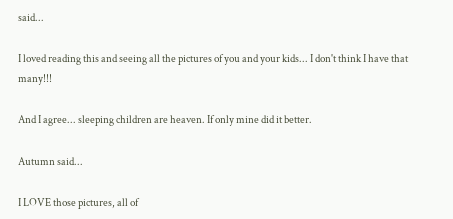said...

I loved reading this and seeing all the pictures of you and your kids... I don't think I have that many!!!

And I agree... sleeping children are heaven. If only mine did it better.

Autumn said...

I LOVE those pictures, all of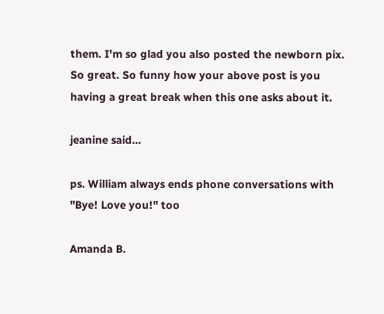them. I'm so glad you also posted the newborn pix. So great. So funny how your above post is you having a great break when this one asks about it.

jeanine said...

ps. William always ends phone conversations with "Bye! Love you!" too

Amanda B.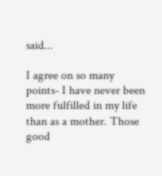said...

I agree on so many points- I have never been more fulfilled in my life than as a mother. Those good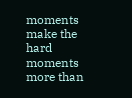moments make the hard moments more than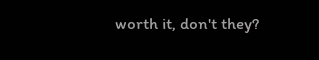worth it, don't they?